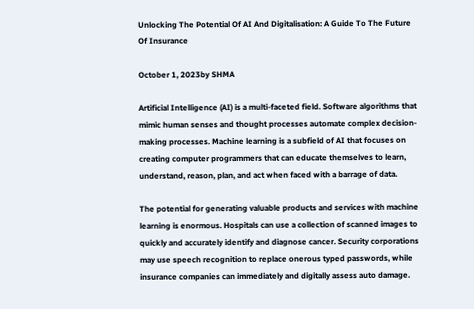Unlocking The Potential Of AI And Digitalisation: A Guide To The Future Of Insurance

October 1, 2023by SHMA

Artificial Intelligence (AI) is a multi-faceted field. Software algorithms that mimic human senses and thought processes automate complex decision-making processes. Machine learning is a subfield of AI that focuses on creating computer programmers that can educate themselves to learn, understand, reason, plan, and act when faced with a barrage of data.

The potential for generating valuable products and services with machine learning is enormous. Hospitals can use a collection of scanned images to quickly and accurately identify and diagnose cancer. Security corporations may use speech recognition to replace onerous typed passwords, while insurance companies can immediately and digitally assess auto damage.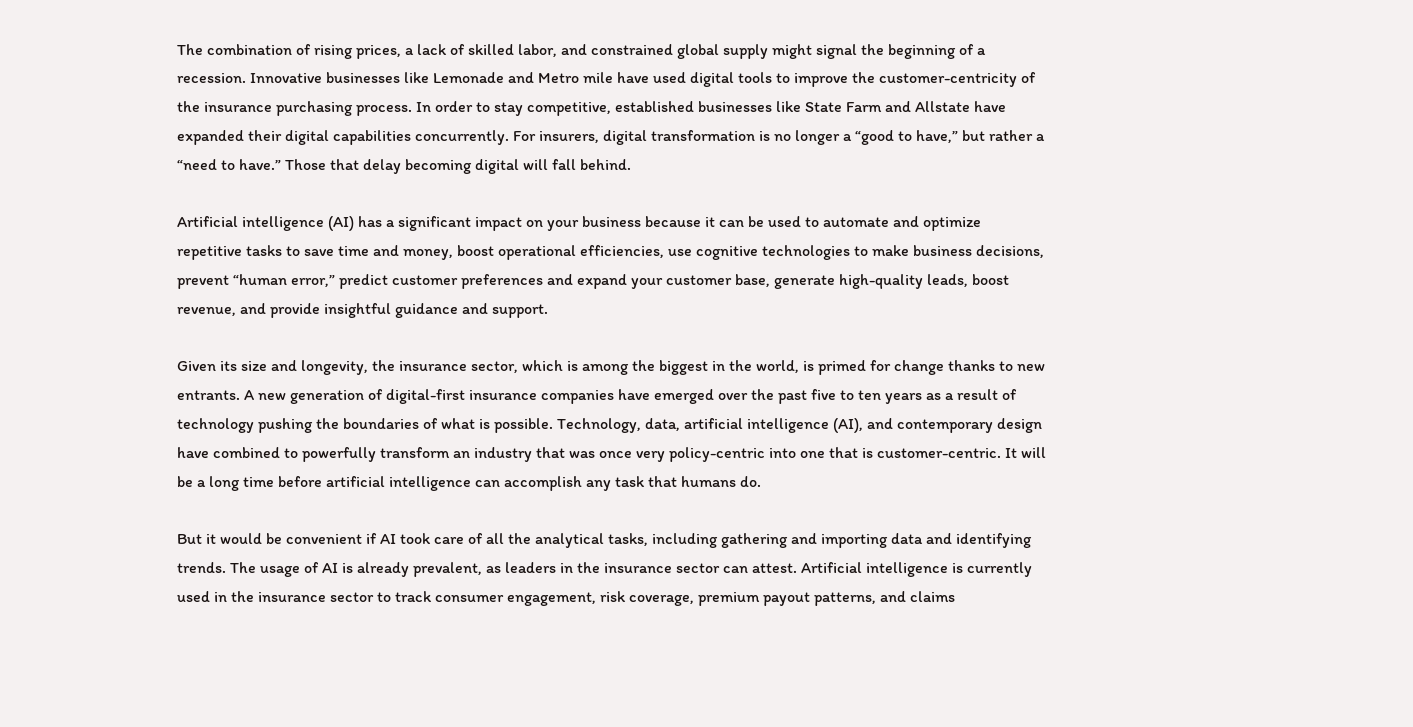The combination of rising prices, a lack of skilled labor, and constrained global supply might signal the beginning of a recession. Innovative businesses like Lemonade and Metro mile have used digital tools to improve the customer-centricity of the insurance purchasing process. In order to stay competitive, established businesses like State Farm and Allstate have expanded their digital capabilities concurrently. For insurers, digital transformation is no longer a “good to have,” but rather a “need to have.” Those that delay becoming digital will fall behind.

Artificial intelligence (AI) has a significant impact on your business because it can be used to automate and optimize repetitive tasks to save time and money, boost operational efficiencies, use cognitive technologies to make business decisions, prevent “human error,” predict customer preferences and expand your customer base, generate high-quality leads, boost revenue, and provide insightful guidance and support.

Given its size and longevity, the insurance sector, which is among the biggest in the world, is primed for change thanks to new entrants. A new generation of digital-first insurance companies have emerged over the past five to ten years as a result of technology pushing the boundaries of what is possible. Technology, data, artificial intelligence (AI), and contemporary design have combined to powerfully transform an industry that was once very policy-centric into one that is customer-centric. It will be a long time before artificial intelligence can accomplish any task that humans do.

But it would be convenient if AI took care of all the analytical tasks, including gathering and importing data and identifying trends. The usage of AI is already prevalent, as leaders in the insurance sector can attest. Artificial intelligence is currently used in the insurance sector to track consumer engagement, risk coverage, premium payout patterns, and claims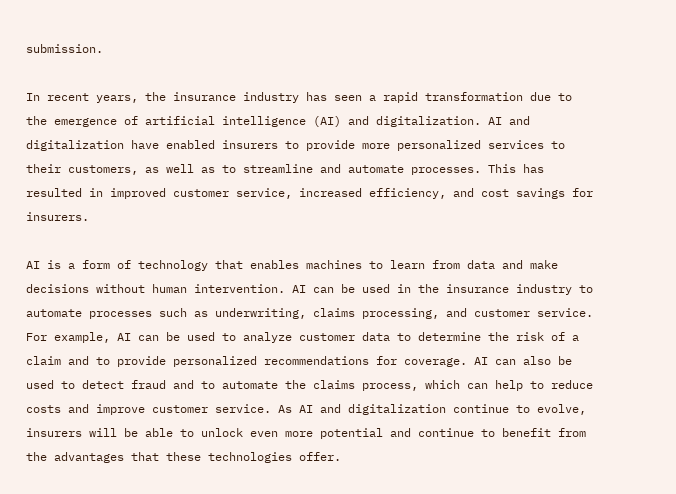submission.

In recent years, the insurance industry has seen a rapid transformation due to the emergence of artificial intelligence (AI) and digitalization. AI and digitalization have enabled insurers to provide more personalized services to their customers, as well as to streamline and automate processes. This has resulted in improved customer service, increased efficiency, and cost savings for insurers.

AI is a form of technology that enables machines to learn from data and make decisions without human intervention. AI can be used in the insurance industry to automate processes such as underwriting, claims processing, and customer service. For example, AI can be used to analyze customer data to determine the risk of a claim and to provide personalized recommendations for coverage. AI can also be used to detect fraud and to automate the claims process, which can help to reduce costs and improve customer service. As AI and digitalization continue to evolve, insurers will be able to unlock even more potential and continue to benefit from the advantages that these technologies offer.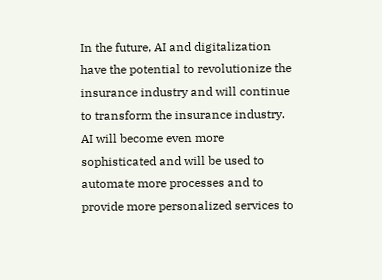In the future, AI and digitalization have the potential to revolutionize the insurance industry and will continue to transform the insurance industry. AI will become even more sophisticated and will be used to automate more processes and to provide more personalized services to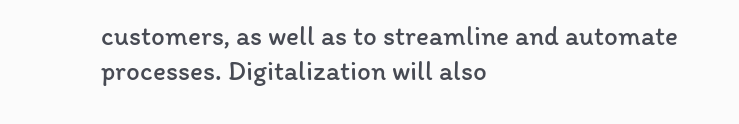customers, as well as to streamline and automate processes. Digitalization will also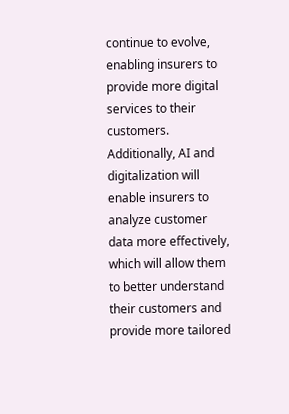continue to evolve, enabling insurers to provide more digital services to their customers. Additionally, AI and digitalization will enable insurers to analyze customer data more effectively, which will allow them to better understand their customers and provide more tailored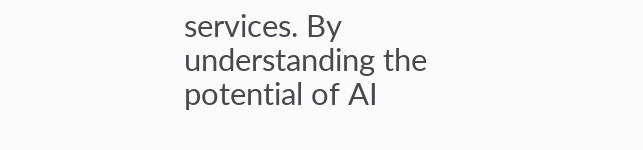services. By understanding the potential of AI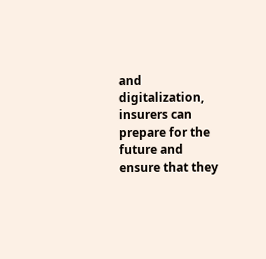and digitalization, insurers can prepare for the future and ensure that they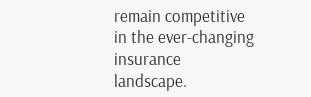remain competitive in the ever-changing insurance landscape.